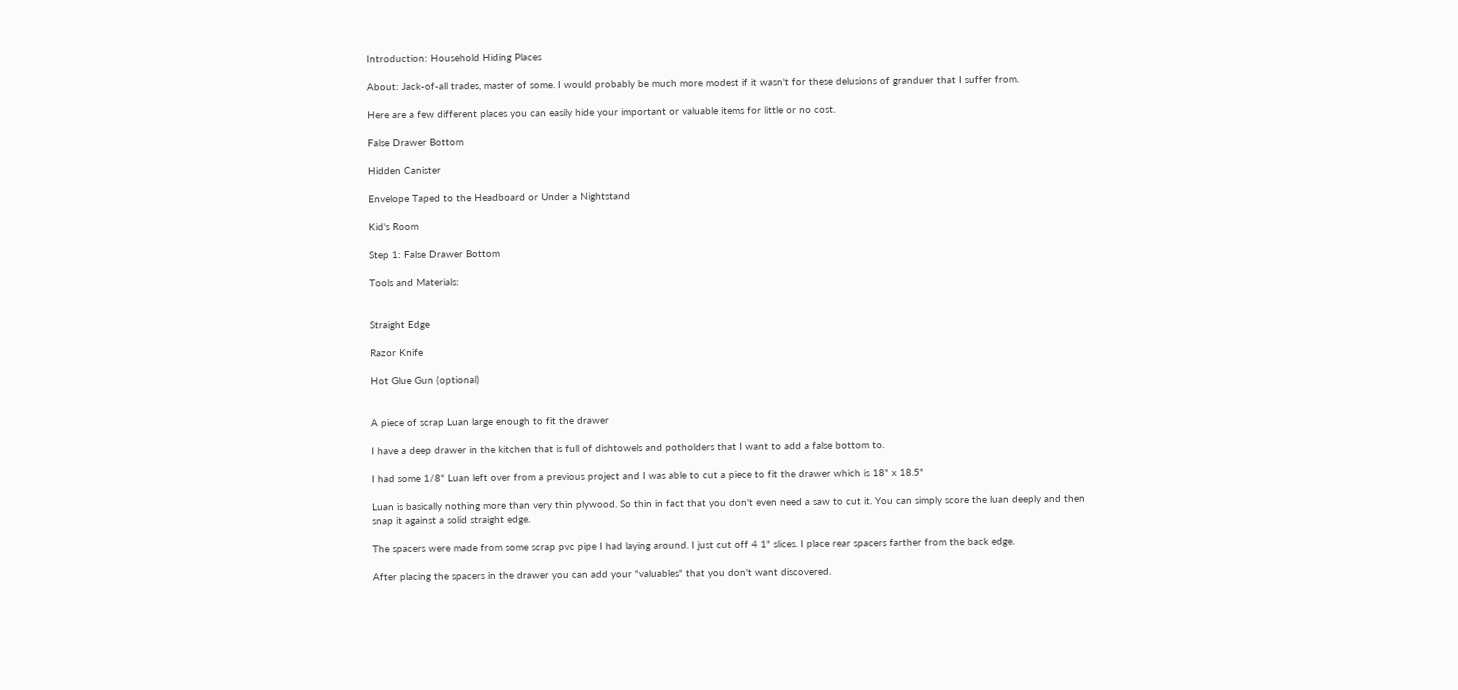Introduction: Household Hiding Places

About: Jack-of-all trades, master of some. I would probably be much more modest if it wasn't for these delusions of granduer that I suffer from.

Here are a few different places you can easily hide your important or valuable items for little or no cost.

False Drawer Bottom

Hidden Canister

Envelope Taped to the Headboard or Under a Nightstand

Kid's Room

Step 1: False Drawer Bottom

Tools and Materials:


Straight Edge

Razor Knife

Hot Glue Gun (optional)


A piece of scrap Luan large enough to fit the drawer

I have a deep drawer in the kitchen that is full of dishtowels and potholders that I want to add a false bottom to.

I had some 1/8" Luan left over from a previous project and I was able to cut a piece to fit the drawer which is 18" x 18.5"

Luan is basically nothing more than very thin plywood. So thin in fact that you don't even need a saw to cut it. You can simply score the luan deeply and then snap it against a solid straight edge.

The spacers were made from some scrap pvc pipe I had laying around. I just cut off 4 1" slices. I place rear spacers farther from the back edge.

After placing the spacers in the drawer you can add your "valuables" that you don't want discovered.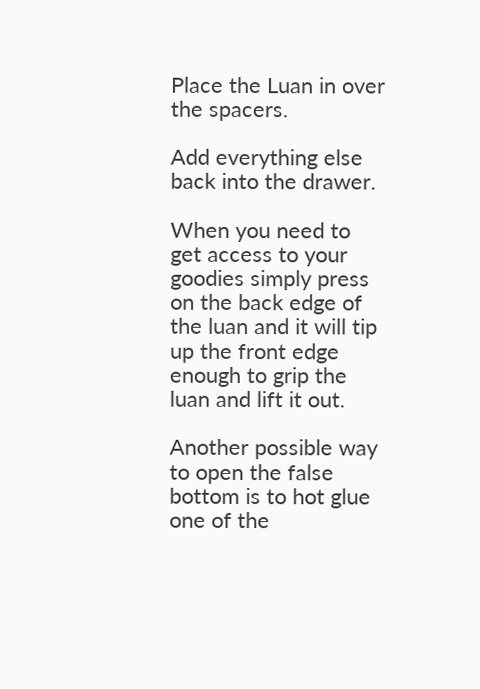Place the Luan in over the spacers.

Add everything else back into the drawer.

When you need to get access to your goodies simply press on the back edge of the luan and it will tip up the front edge enough to grip the luan and lift it out.

Another possible way to open the false bottom is to hot glue one of the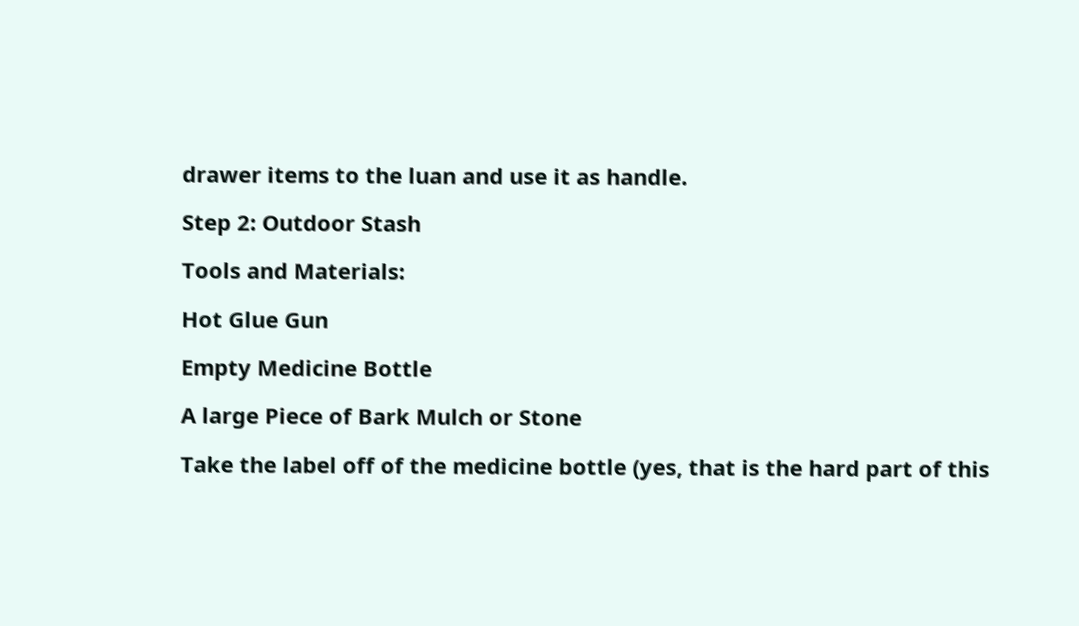drawer items to the luan and use it as handle.

Step 2: Outdoor Stash

Tools and Materials:

Hot Glue Gun

Empty Medicine Bottle

A large Piece of Bark Mulch or Stone

Take the label off of the medicine bottle (yes, that is the hard part of this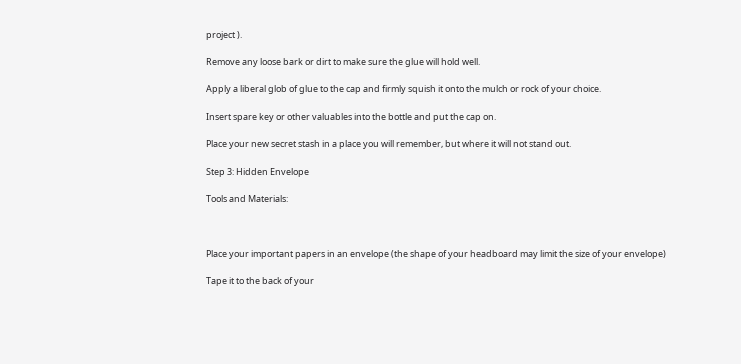project ).

Remove any loose bark or dirt to make sure the glue will hold well.

Apply a liberal glob of glue to the cap and firmly squish it onto the mulch or rock of your choice.

Insert spare key or other valuables into the bottle and put the cap on.

Place your new secret stash in a place you will remember, but where it will not stand out.

Step 3: Hidden Envelope

Tools and Materials:



Place your important papers in an envelope (the shape of your headboard may limit the size of your envelope)

Tape it to the back of your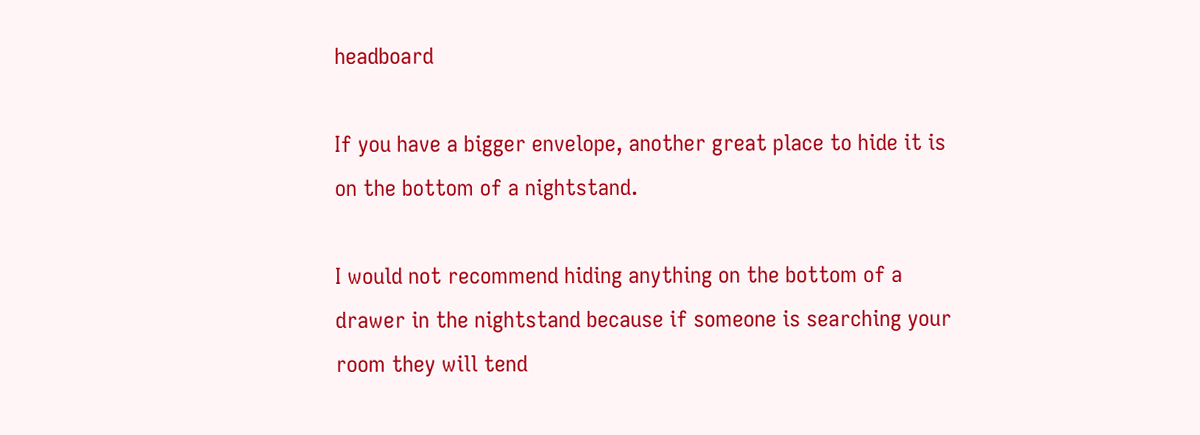headboard

If you have a bigger envelope, another great place to hide it is on the bottom of a nightstand.

I would not recommend hiding anything on the bottom of a drawer in the nightstand because if someone is searching your room they will tend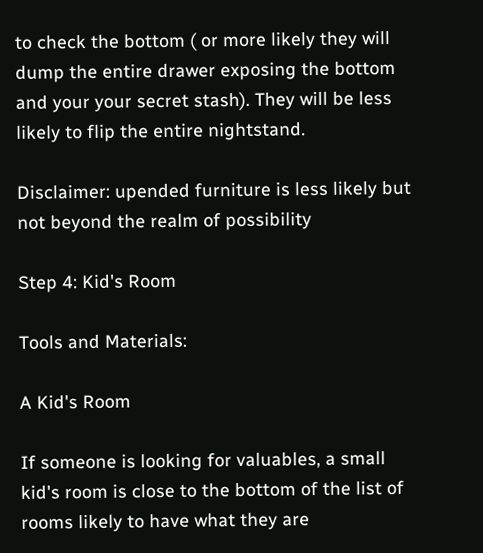to check the bottom ( or more likely they will dump the entire drawer exposing the bottom and your your secret stash). They will be less likely to flip the entire nightstand.

Disclaimer: upended furniture is less likely but not beyond the realm of possibility

Step 4: Kid's Room

Tools and Materials:

A Kid's Room

If someone is looking for valuables, a small kid's room is close to the bottom of the list of rooms likely to have what they are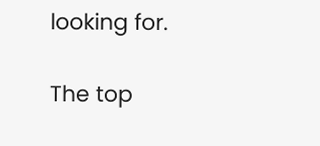looking for.

The top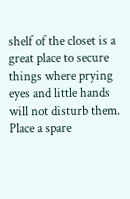shelf of the closet is a great place to secure things where prying eyes and little hands will not disturb them. Place a spare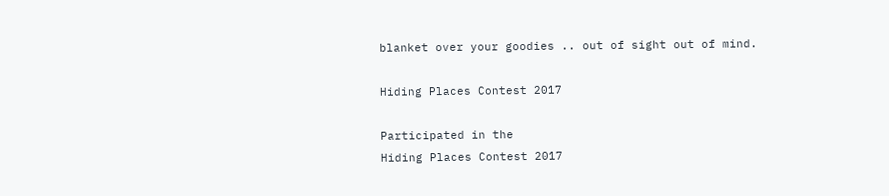blanket over your goodies .. out of sight out of mind.

Hiding Places Contest 2017

Participated in the
Hiding Places Contest 2017